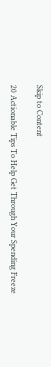Skip to Content

20 Actionable Tips To Help Get Through Your Spending Freeze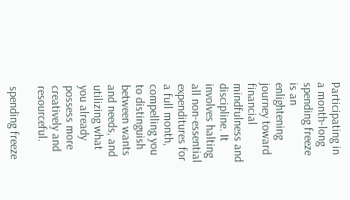Participating in a month-long spending freeze is an enlightening journey toward financial mindfulness and discipline. It involves halting all non-essential expenditures for a full month, compelling you to distinguish between wants and needs, and utilizing what you already possess more creatively and resourceful.

spending freeze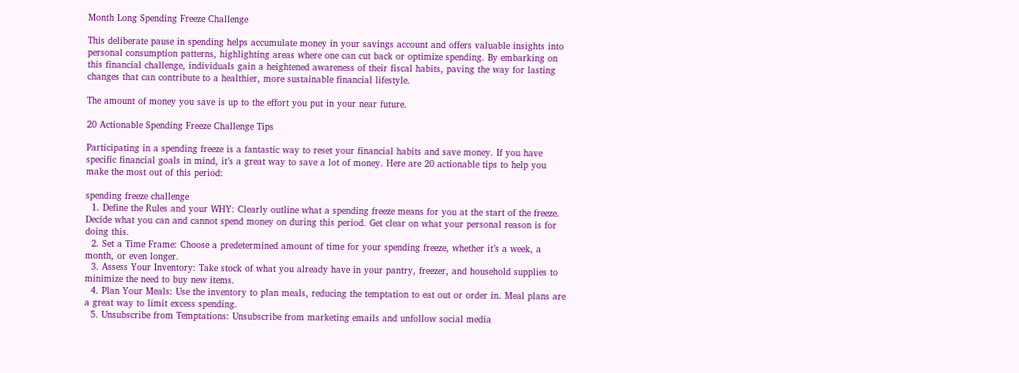Month Long Spending Freeze Challenge

This deliberate pause in spending helps accumulate money in your savings account and offers valuable insights into personal consumption patterns, highlighting areas where one can cut back or optimize spending. By embarking on this financial challenge, individuals gain a heightened awareness of their fiscal habits, paving the way for lasting changes that can contribute to a healthier, more sustainable financial lifestyle.

The amount of money you save is up to the effort you put in your near future.

20 Actionable Spending Freeze Challenge Tips

Participating in a spending freeze is a fantastic way to reset your financial habits and save money. If you have specific financial goals in mind, it’s a great way to save a lot of money. Here are 20 actionable tips to help you make the most out of this period:

spending freeze challenge
  1. Define the Rules and your WHY: Clearly outline what a spending freeze means for you at the start of the freeze. Decide what you can and cannot spend money on during this period. Get clear on what your personal reason is for doing this.
  2. Set a Time Frame: Choose a predetermined amount of time for your spending freeze, whether it’s a week, a month, or even longer.
  3. Assess Your Inventory: Take stock of what you already have in your pantry, freezer, and household supplies to minimize the need to buy new items.
  4. Plan Your Meals: Use the inventory to plan meals, reducing the temptation to eat out or order in. Meal plans are a great way to limit excess spending.
  5. Unsubscribe from Temptations: Unsubscribe from marketing emails and unfollow social media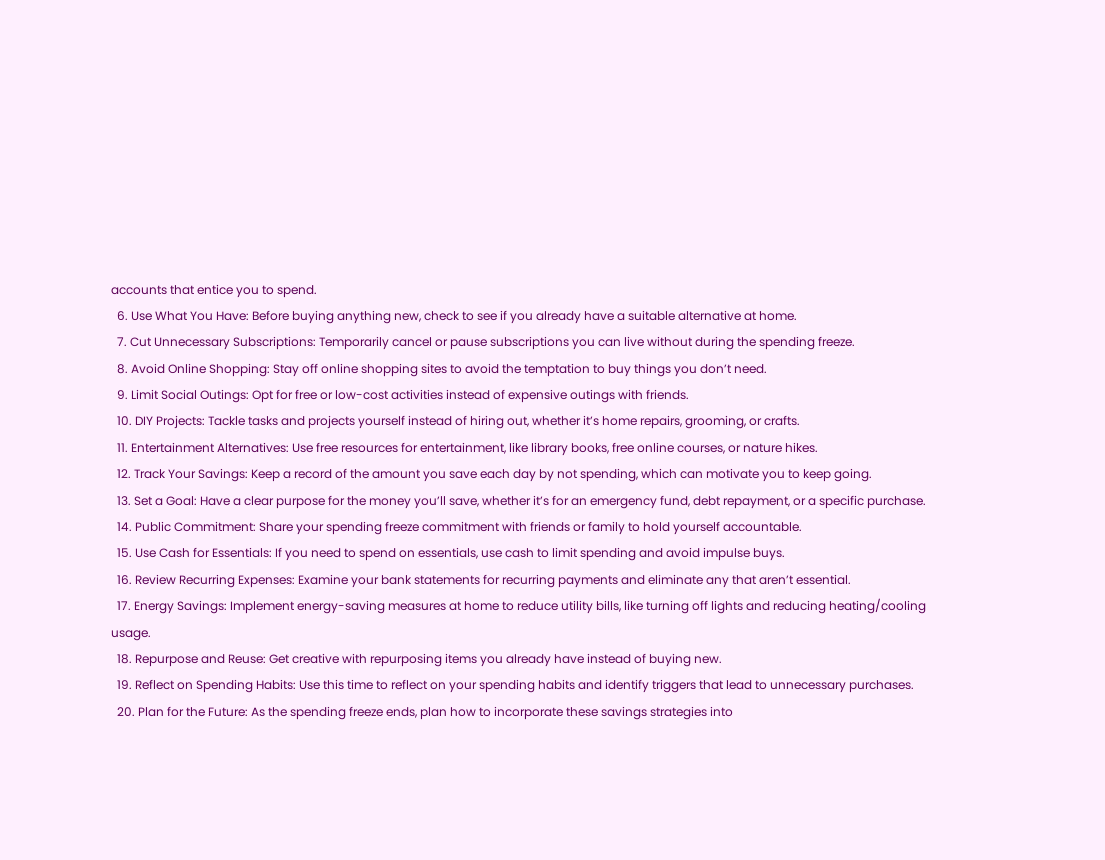accounts that entice you to spend.
  6. Use What You Have: Before buying anything new, check to see if you already have a suitable alternative at home.
  7. Cut Unnecessary Subscriptions: Temporarily cancel or pause subscriptions you can live without during the spending freeze.
  8. Avoid Online Shopping: Stay off online shopping sites to avoid the temptation to buy things you don’t need.
  9. Limit Social Outings: Opt for free or low-cost activities instead of expensive outings with friends.
  10. DIY Projects: Tackle tasks and projects yourself instead of hiring out, whether it’s home repairs, grooming, or crafts.
  11. Entertainment Alternatives: Use free resources for entertainment, like library books, free online courses, or nature hikes.
  12. Track Your Savings: Keep a record of the amount you save each day by not spending, which can motivate you to keep going.
  13. Set a Goal: Have a clear purpose for the money you’ll save, whether it’s for an emergency fund, debt repayment, or a specific purchase.
  14. Public Commitment: Share your spending freeze commitment with friends or family to hold yourself accountable.
  15. Use Cash for Essentials: If you need to spend on essentials, use cash to limit spending and avoid impulse buys.
  16. Review Recurring Expenses: Examine your bank statements for recurring payments and eliminate any that aren’t essential.
  17. Energy Savings: Implement energy-saving measures at home to reduce utility bills, like turning off lights and reducing heating/cooling usage.
  18. Repurpose and Reuse: Get creative with repurposing items you already have instead of buying new.
  19. Reflect on Spending Habits: Use this time to reflect on your spending habits and identify triggers that lead to unnecessary purchases.
  20. Plan for the Future: As the spending freeze ends, plan how to incorporate these savings strategies into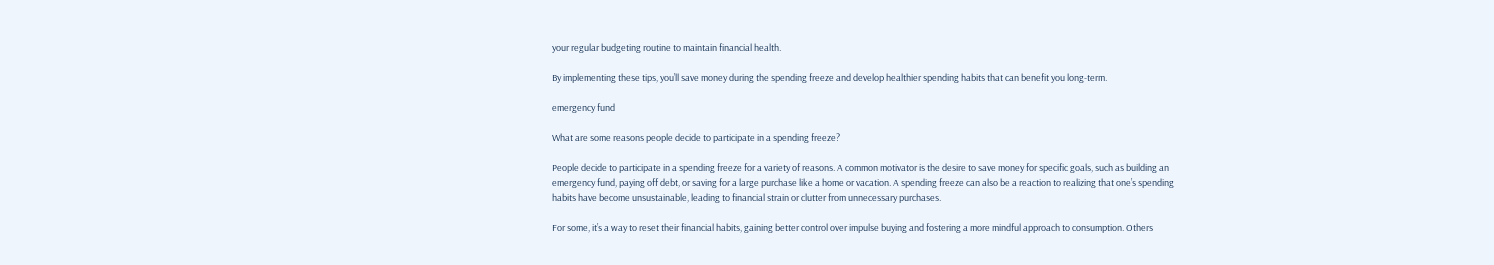your regular budgeting routine to maintain financial health.

By implementing these tips, you’ll save money during the spending freeze and develop healthier spending habits that can benefit you long-term.

emergency fund

What are some reasons people decide to participate in a spending freeze?

People decide to participate in a spending freeze for a variety of reasons. A common motivator is the desire to save money for specific goals, such as building an emergency fund, paying off debt, or saving for a large purchase like a home or vacation. A spending freeze can also be a reaction to realizing that one’s spending habits have become unsustainable, leading to financial strain or clutter from unnecessary purchases.

For some, it’s a way to reset their financial habits, gaining better control over impulse buying and fostering a more mindful approach to consumption. Others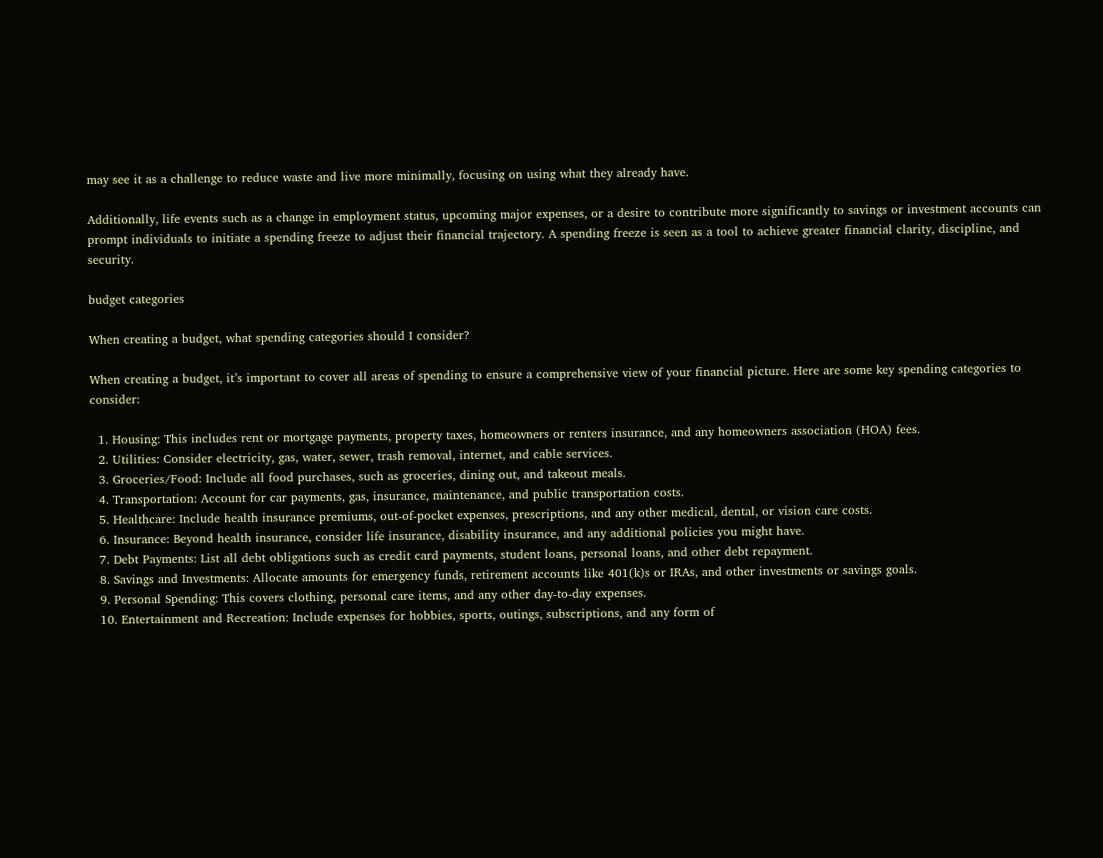may see it as a challenge to reduce waste and live more minimally, focusing on using what they already have.

Additionally, life events such as a change in employment status, upcoming major expenses, or a desire to contribute more significantly to savings or investment accounts can prompt individuals to initiate a spending freeze to adjust their financial trajectory. A spending freeze is seen as a tool to achieve greater financial clarity, discipline, and security.

budget categories

When creating a budget, what spending categories should I consider?

When creating a budget, it’s important to cover all areas of spending to ensure a comprehensive view of your financial picture. Here are some key spending categories to consider:

  1. Housing: This includes rent or mortgage payments, property taxes, homeowners or renters insurance, and any homeowners association (HOA) fees.
  2. Utilities: Consider electricity, gas, water, sewer, trash removal, internet, and cable services.
  3. Groceries/Food: Include all food purchases, such as groceries, dining out, and takeout meals.
  4. Transportation: Account for car payments, gas, insurance, maintenance, and public transportation costs.
  5. Healthcare: Include health insurance premiums, out-of-pocket expenses, prescriptions, and any other medical, dental, or vision care costs.
  6. Insurance: Beyond health insurance, consider life insurance, disability insurance, and any additional policies you might have.
  7. Debt Payments: List all debt obligations such as credit card payments, student loans, personal loans, and other debt repayment.
  8. Savings and Investments: Allocate amounts for emergency funds, retirement accounts like 401(k)s or IRAs, and other investments or savings goals.
  9. Personal Spending: This covers clothing, personal care items, and any other day-to-day expenses.
  10. Entertainment and Recreation: Include expenses for hobbies, sports, outings, subscriptions, and any form of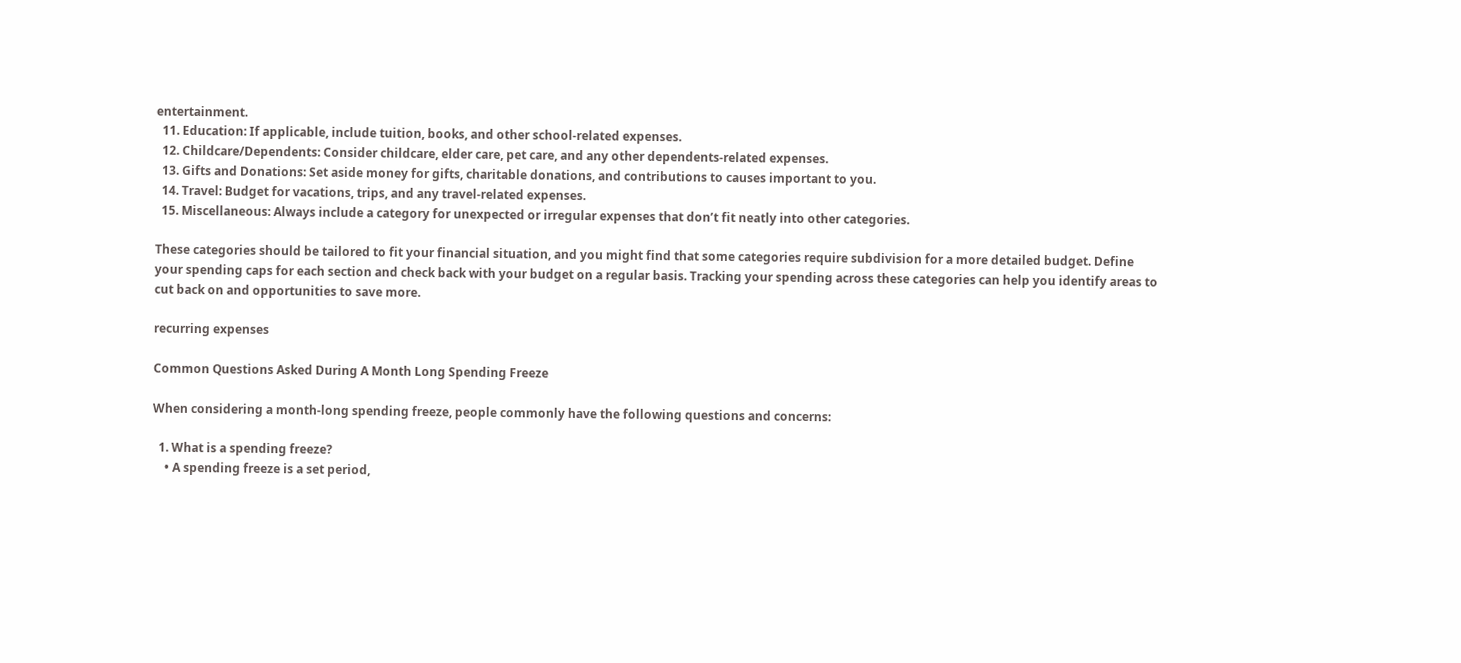entertainment.
  11. Education: If applicable, include tuition, books, and other school-related expenses.
  12. Childcare/Dependents: Consider childcare, elder care, pet care, and any other dependents-related expenses.
  13. Gifts and Donations: Set aside money for gifts, charitable donations, and contributions to causes important to you.
  14. Travel: Budget for vacations, trips, and any travel-related expenses.
  15. Miscellaneous: Always include a category for unexpected or irregular expenses that don’t fit neatly into other categories.

These categories should be tailored to fit your financial situation, and you might find that some categories require subdivision for a more detailed budget. Define your spending caps for each section and check back with your budget on a regular basis. Tracking your spending across these categories can help you identify areas to cut back on and opportunities to save more.

recurring expenses

Common Questions Asked During A Month Long Spending Freeze

When considering a month-long spending freeze, people commonly have the following questions and concerns:

  1. What is a spending freeze?
    • A spending freeze is a set period,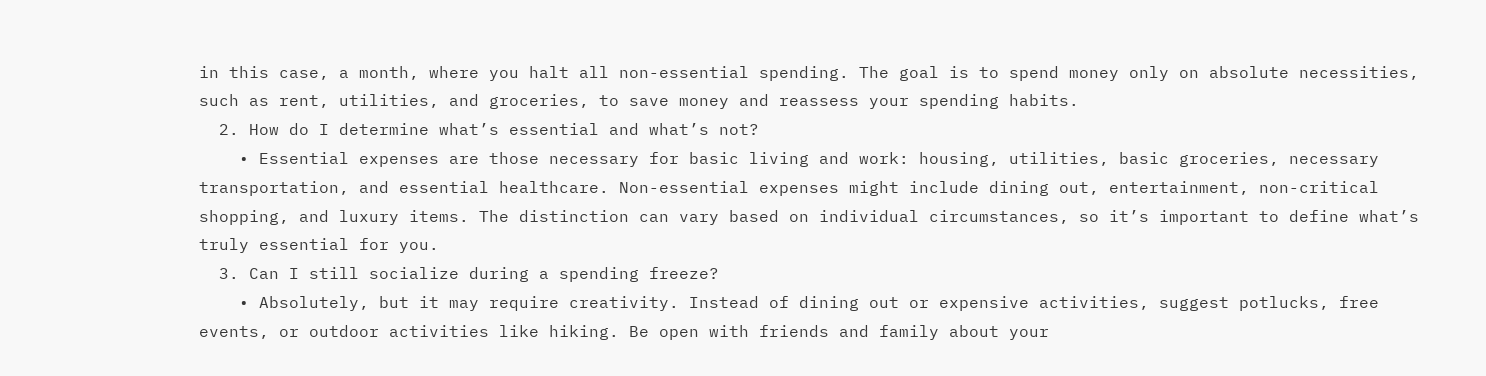in this case, a month, where you halt all non-essential spending. The goal is to spend money only on absolute necessities, such as rent, utilities, and groceries, to save money and reassess your spending habits.
  2. How do I determine what’s essential and what’s not?
    • Essential expenses are those necessary for basic living and work: housing, utilities, basic groceries, necessary transportation, and essential healthcare. Non-essential expenses might include dining out, entertainment, non-critical shopping, and luxury items. The distinction can vary based on individual circumstances, so it’s important to define what’s truly essential for you.
  3. Can I still socialize during a spending freeze?
    • Absolutely, but it may require creativity. Instead of dining out or expensive activities, suggest potlucks, free events, or outdoor activities like hiking. Be open with friends and family about your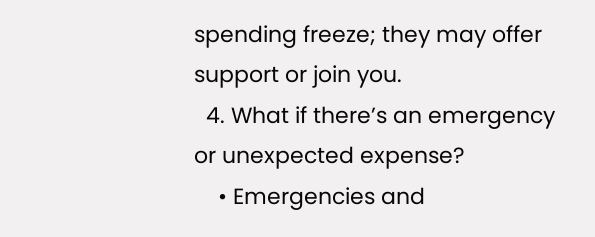spending freeze; they may offer support or join you.
  4. What if there’s an emergency or unexpected expense?
    • Emergencies and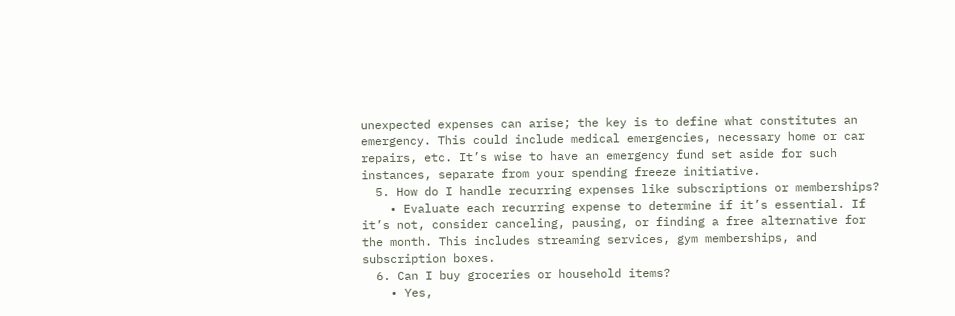unexpected expenses can arise; the key is to define what constitutes an emergency. This could include medical emergencies, necessary home or car repairs, etc. It’s wise to have an emergency fund set aside for such instances, separate from your spending freeze initiative.
  5. How do I handle recurring expenses like subscriptions or memberships?
    • Evaluate each recurring expense to determine if it’s essential. If it’s not, consider canceling, pausing, or finding a free alternative for the month. This includes streaming services, gym memberships, and subscription boxes.
  6. Can I buy groceries or household items?
    • Yes,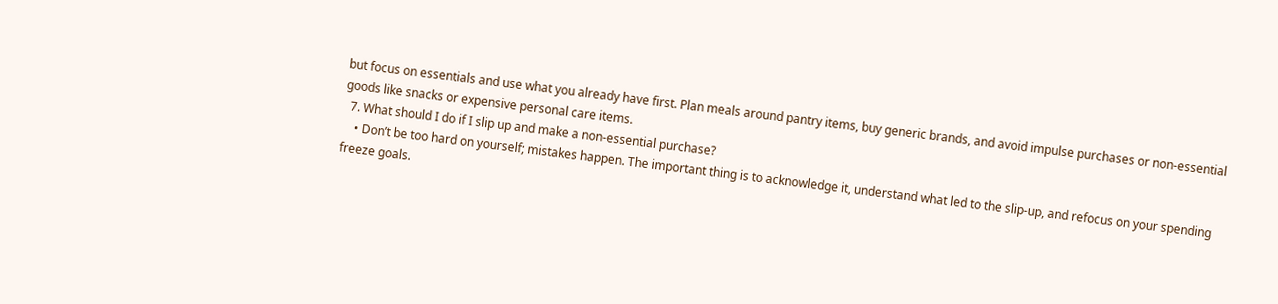but focus on essentials and use what you already have first. Plan meals around pantry items, buy generic brands, and avoid impulse purchases or non-essential goods like snacks or expensive personal care items.
  7. What should I do if I slip up and make a non-essential purchase?
    • Don’t be too hard on yourself; mistakes happen. The important thing is to acknowledge it, understand what led to the slip-up, and refocus on your spending freeze goals.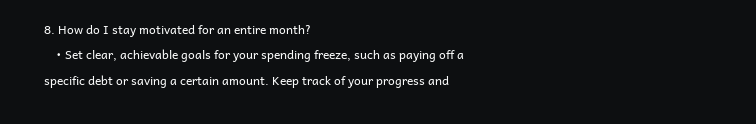8. How do I stay motivated for an entire month?
    • Set clear, achievable goals for your spending freeze, such as paying off a specific debt or saving a certain amount. Keep track of your progress and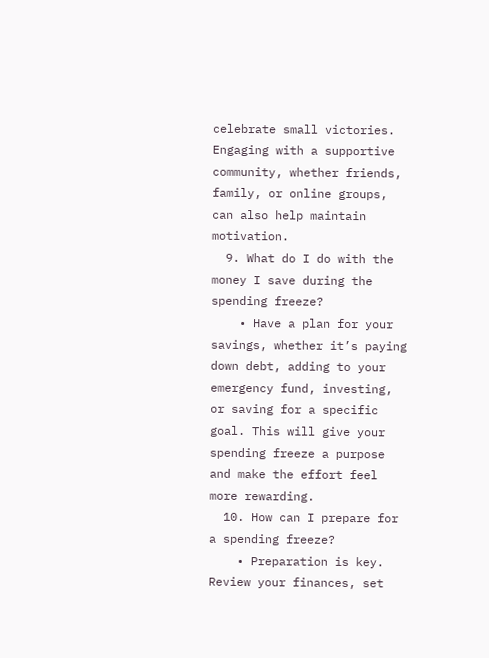celebrate small victories. Engaging with a supportive community, whether friends, family, or online groups, can also help maintain motivation.
  9. What do I do with the money I save during the spending freeze?
    • Have a plan for your savings, whether it’s paying down debt, adding to your emergency fund, investing, or saving for a specific goal. This will give your spending freeze a purpose and make the effort feel more rewarding.
  10. How can I prepare for a spending freeze?
    • Preparation is key. Review your finances, set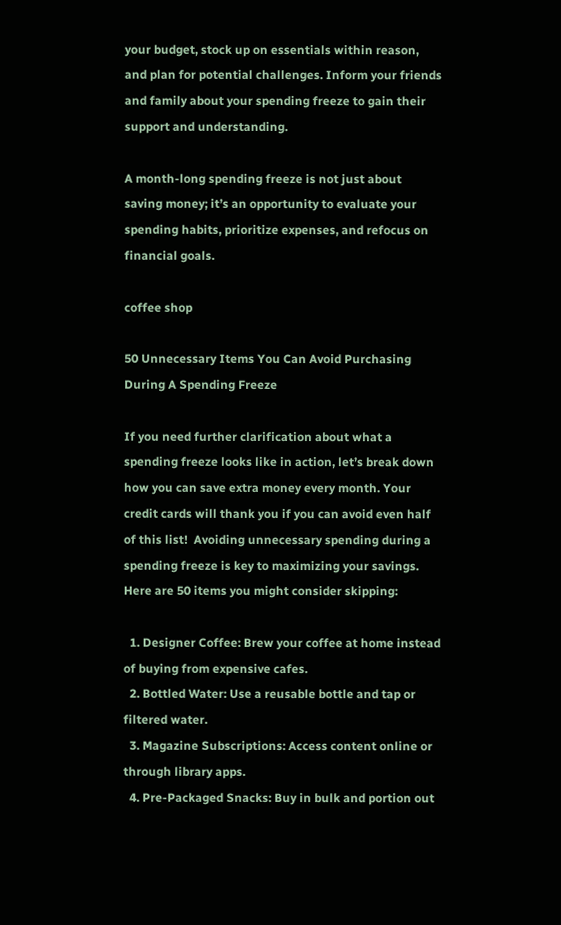your budget, stock up on essentials within reason, and plan for potential challenges. Inform your friends and family about your spending freeze to gain their support and understanding.

A month-long spending freeze is not just about saving money; it’s an opportunity to evaluate your spending habits, prioritize expenses, and refocus on financial goals.

coffee shop

50 Unnecessary Items You Can Avoid Purchasing During A Spending Freeze

If you need further clarification about what a spending freeze looks like in action, let’s break down how you can save extra money every month. Your credit cards will thank you if you can avoid even half of this list!  Avoiding unnecessary spending during a spending freeze is key to maximizing your savings. Here are 50 items you might consider skipping:

  1. Designer Coffee: Brew your coffee at home instead of buying from expensive cafes.
  2. Bottled Water: Use a reusable bottle and tap or filtered water.
  3. Magazine Subscriptions: Access content online or through library apps.
  4. Pre-Packaged Snacks: Buy in bulk and portion out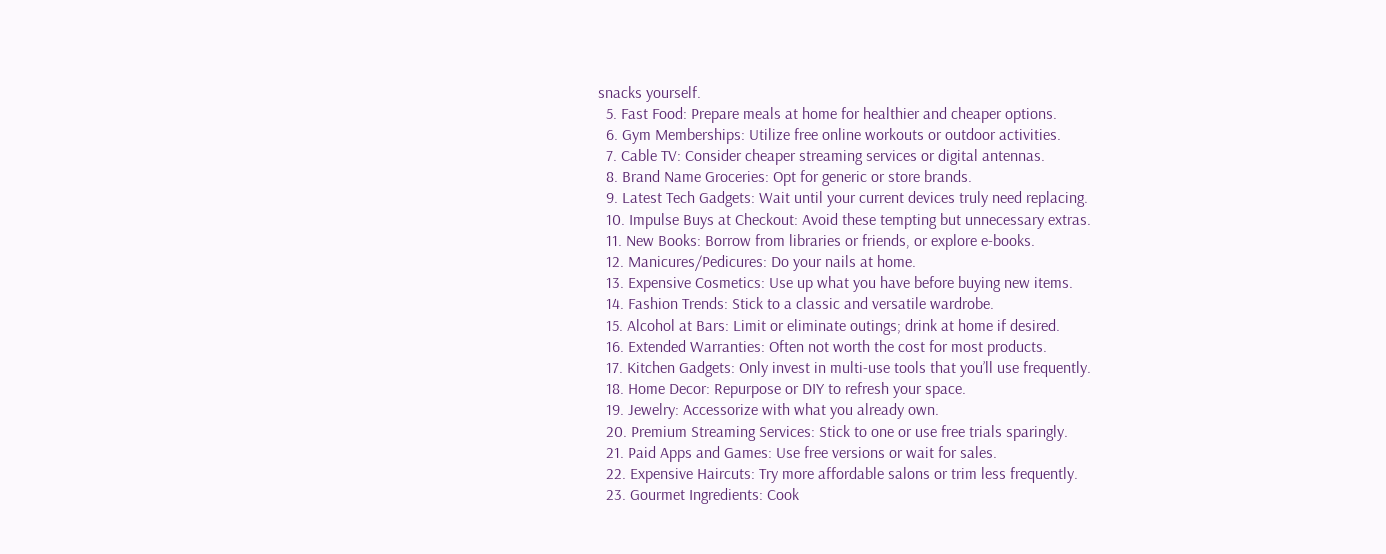snacks yourself.
  5. Fast Food: Prepare meals at home for healthier and cheaper options.
  6. Gym Memberships: Utilize free online workouts or outdoor activities.
  7. Cable TV: Consider cheaper streaming services or digital antennas.
  8. Brand Name Groceries: Opt for generic or store brands.
  9. Latest Tech Gadgets: Wait until your current devices truly need replacing.
  10. Impulse Buys at Checkout: Avoid these tempting but unnecessary extras.
  11. New Books: Borrow from libraries or friends, or explore e-books.
  12. Manicures/Pedicures: Do your nails at home.
  13. Expensive Cosmetics: Use up what you have before buying new items.
  14. Fashion Trends: Stick to a classic and versatile wardrobe.
  15. Alcohol at Bars: Limit or eliminate outings; drink at home if desired.
  16. Extended Warranties: Often not worth the cost for most products.
  17. Kitchen Gadgets: Only invest in multi-use tools that you’ll use frequently.
  18. Home Decor: Repurpose or DIY to refresh your space.
  19. Jewelry: Accessorize with what you already own.
  20. Premium Streaming Services: Stick to one or use free trials sparingly.
  21. Paid Apps and Games: Use free versions or wait for sales.
  22. Expensive Haircuts: Try more affordable salons or trim less frequently.
  23. Gourmet Ingredients: Cook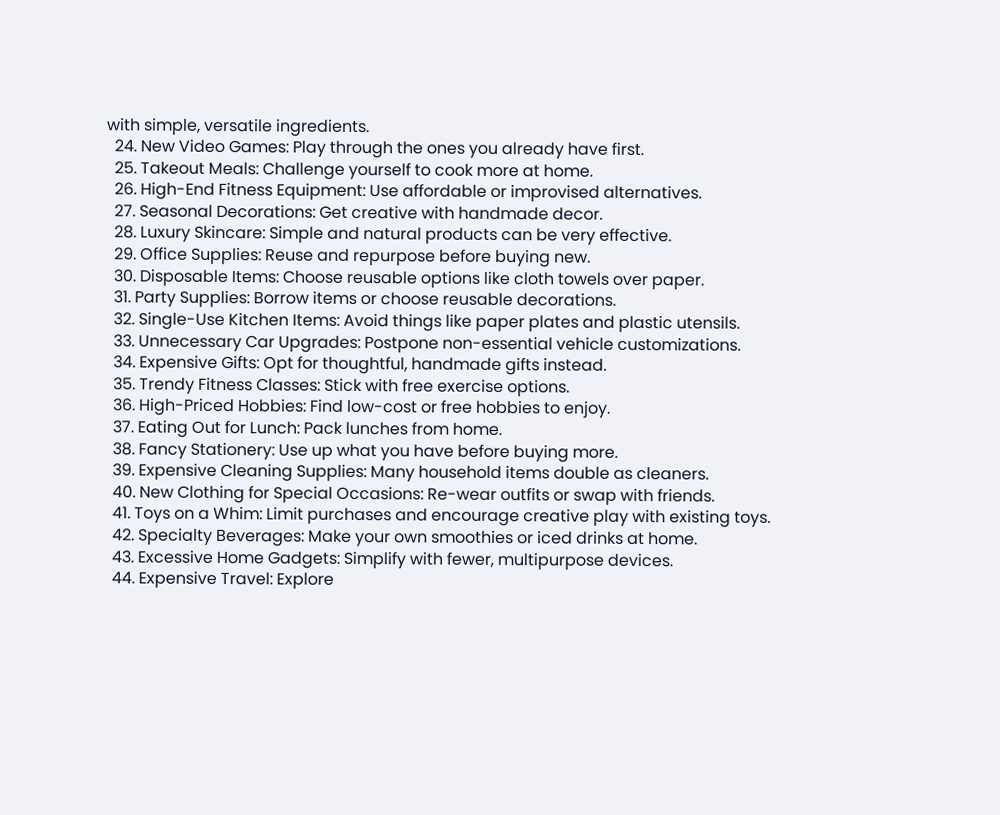with simple, versatile ingredients.
  24. New Video Games: Play through the ones you already have first.
  25. Takeout Meals: Challenge yourself to cook more at home.
  26. High-End Fitness Equipment: Use affordable or improvised alternatives.
  27. Seasonal Decorations: Get creative with handmade decor.
  28. Luxury Skincare: Simple and natural products can be very effective.
  29. Office Supplies: Reuse and repurpose before buying new.
  30. Disposable Items: Choose reusable options like cloth towels over paper.
  31. Party Supplies: Borrow items or choose reusable decorations.
  32. Single-Use Kitchen Items: Avoid things like paper plates and plastic utensils.
  33. Unnecessary Car Upgrades: Postpone non-essential vehicle customizations.
  34. Expensive Gifts: Opt for thoughtful, handmade gifts instead.
  35. Trendy Fitness Classes: Stick with free exercise options.
  36. High-Priced Hobbies: Find low-cost or free hobbies to enjoy.
  37. Eating Out for Lunch: Pack lunches from home.
  38. Fancy Stationery: Use up what you have before buying more.
  39. Expensive Cleaning Supplies: Many household items double as cleaners.
  40. New Clothing for Special Occasions: Re-wear outfits or swap with friends.
  41. Toys on a Whim: Limit purchases and encourage creative play with existing toys.
  42. Specialty Beverages: Make your own smoothies or iced drinks at home.
  43. Excessive Home Gadgets: Simplify with fewer, multipurpose devices.
  44. Expensive Travel: Explore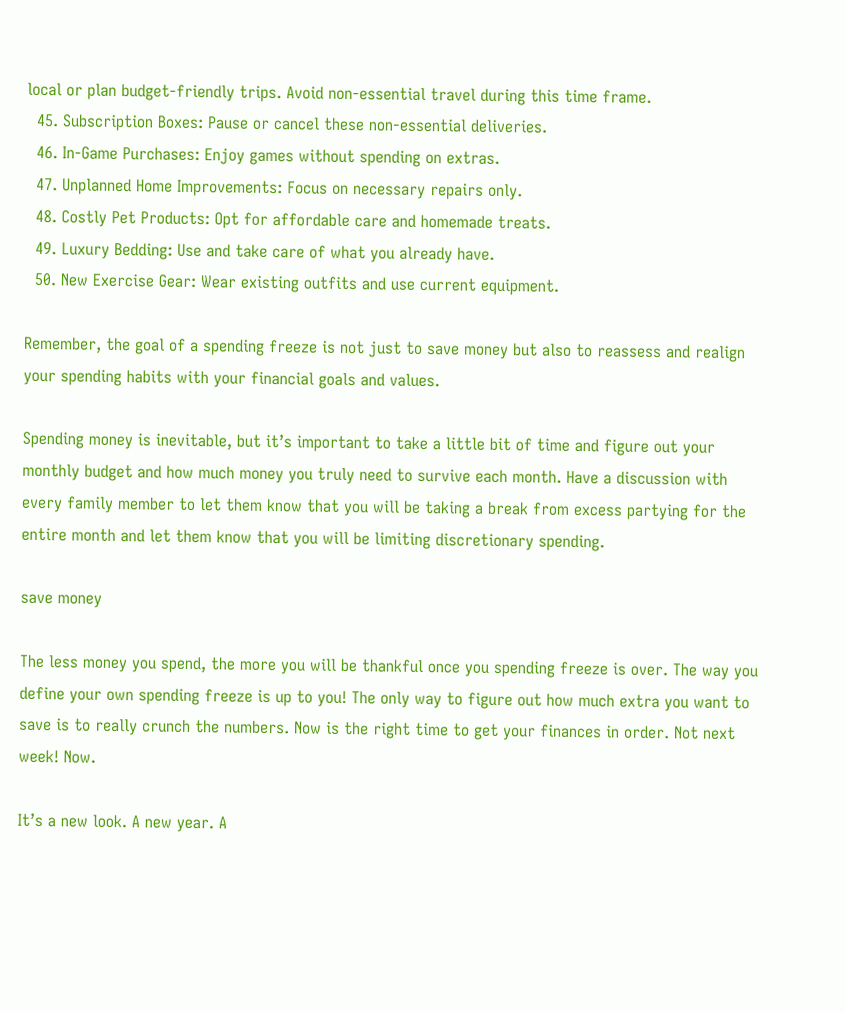local or plan budget-friendly trips. Avoid non-essential travel during this time frame.
  45. Subscription Boxes: Pause or cancel these non-essential deliveries.
  46. In-Game Purchases: Enjoy games without spending on extras.
  47. Unplanned Home Improvements: Focus on necessary repairs only.
  48. Costly Pet Products: Opt for affordable care and homemade treats.
  49. Luxury Bedding: Use and take care of what you already have.
  50. New Exercise Gear: Wear existing outfits and use current equipment.

Remember, the goal of a spending freeze is not just to save money but also to reassess and realign your spending habits with your financial goals and values.

Spending money is inevitable, but it’s important to take a little bit of time and figure out your monthly budget and how much money you truly need to survive each month. Have a discussion with every family member to let them know that you will be taking a break from excess partying for the entire month and let them know that you will be limiting discretionary spending.

save money

The less money you spend, the more you will be thankful once you spending freeze is over. The way you define your own spending freeze is up to you! The only way to figure out how much extra you want to save is to really crunch the numbers. Now is the right time to get your finances in order. Not next week! Now.

It’s a new look. A new year. A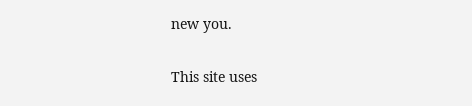new you.

This site uses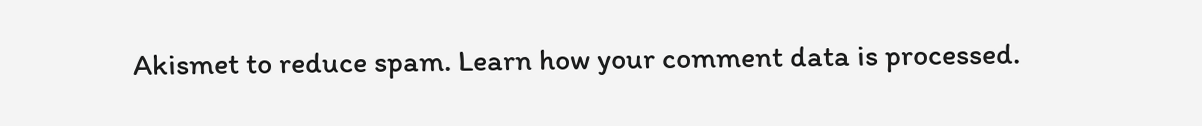Akismet to reduce spam. Learn how your comment data is processed.